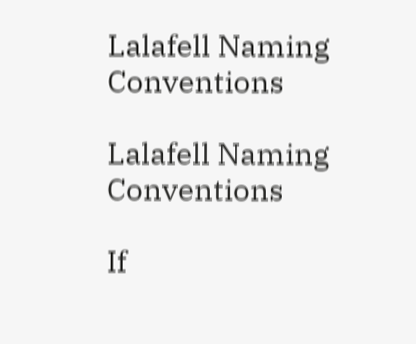Lalafell Naming Conventions

Lalafell Naming Conventions

If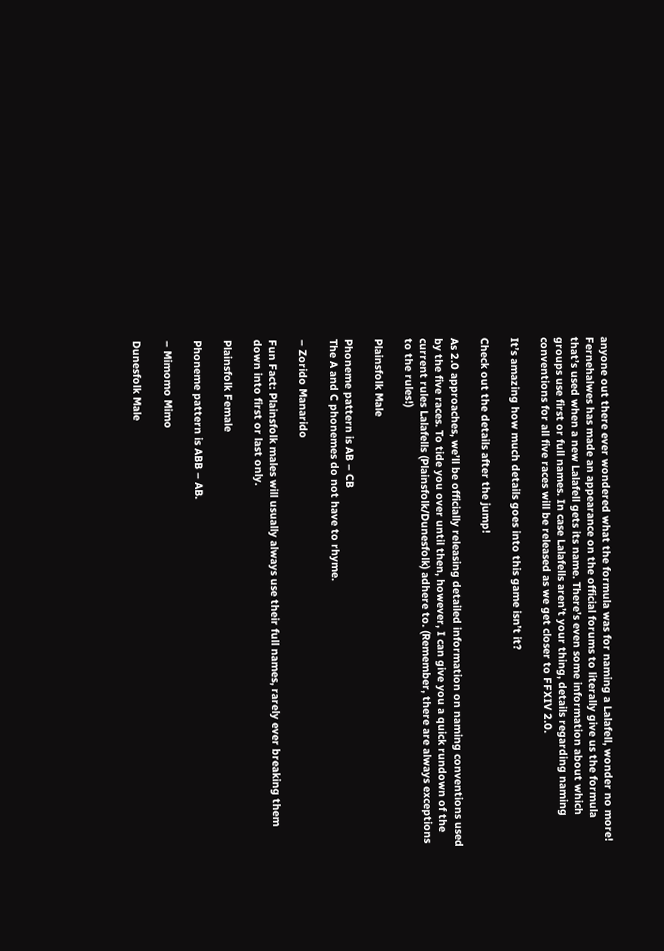anyone out there ever wondered what the formula was for naming a Lalafell, wonder no more! Fernehalwes has made an appearance on the official forums to literally give us the formula that’s used when a new Lalafell gets its name. There’s even some information about which groups use first or full names. In case Lalafells aren’t your thing, details regarding naming conventions for all five races will be released as we get closer to FFXIV 2.0.

It’s amazing how much details goes into this game isn’t it?

Check out the details after the jump!

As 2.0 approaches, we’ll be officially releasing detailed information on naming conventions used by the five races. To tide you over until then, however, I can give you a quick rundown of the current rules Lalafells (Plainsfolk/Dunesfolk) adhere to. (Remember, there are always exceptions to the rules!)

Plainsfolk Male

Phoneme pattern is AB – CB
The A and C phonemes do not have to rhyme.

– Zorido Manarido

Fun Fact: Plainsfolk males will usually always use their full names, rarely ever breaking them down into first or last only.

Plainsfolk Female

Phoneme pattern is ABB – AB.

– Mimomo Mimo

Dunesfolk Male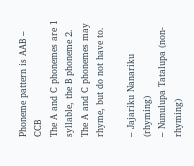Phoneme pattern is AAB – CCB
The A and C phonemes are 1 syllable, the B phoneme 2.
The A and C phonemes may rhyme, but do not have to.

– Jajariku Nanariku (rhyming)
– Nunulupa Tatalupa (non-rhyming)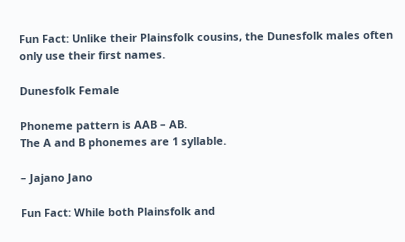Fun Fact: Unlike their Plainsfolk cousins, the Dunesfolk males often only use their first names.

Dunesfolk Female

Phoneme pattern is AAB – AB.
The A and B phonemes are 1 syllable.

– Jajano Jano

Fun Fact: While both Plainsfolk and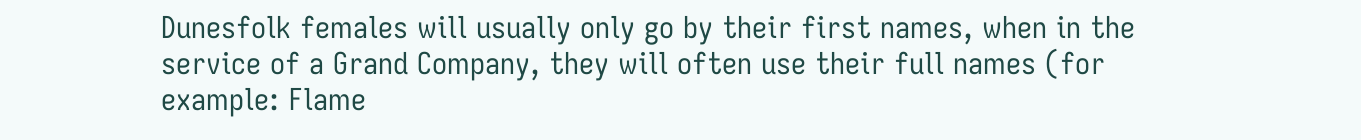Dunesfolk females will usually only go by their first names, when in the service of a Grand Company, they will often use their full names (for example: Flame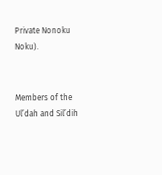Private Nonoku Noku).


Members of the Ul’dah and Sil’dih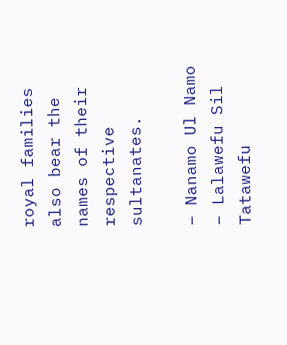royal families also bear the names of their respective sultanates.

– Nanamo Ul Namo
– Lalawefu Sil Tatawefu